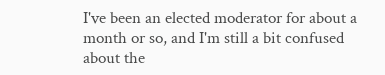I've been an elected moderator for about a month or so, and I'm still a bit confused about the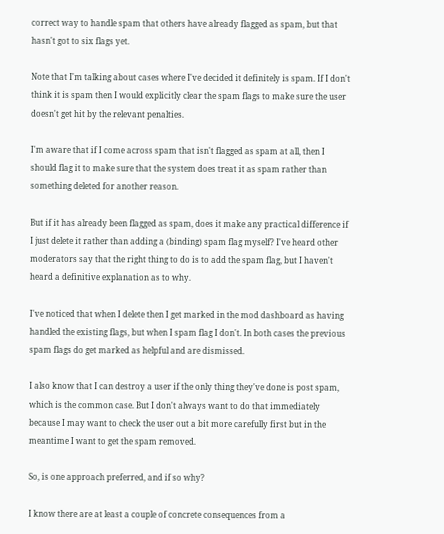correct way to handle spam that others have already flagged as spam, but that hasn't got to six flags yet.

Note that I'm talking about cases where I've decided it definitely is spam. If I don't think it is spam then I would explicitly clear the spam flags to make sure the user doesn't get hit by the relevant penalties.

I'm aware that if I come across spam that isn't flagged as spam at all, then I should flag it to make sure that the system does treat it as spam rather than something deleted for another reason.

But if it has already been flagged as spam, does it make any practical difference if I just delete it rather than adding a (binding) spam flag myself? I've heard other moderators say that the right thing to do is to add the spam flag, but I haven't heard a definitive explanation as to why.

I've noticed that when I delete then I get marked in the mod dashboard as having handled the existing flags, but when I spam flag I don't. In both cases the previous spam flags do get marked as helpful and are dismissed.

I also know that I can destroy a user if the only thing they've done is post spam, which is the common case. But I don't always want to do that immediately because I may want to check the user out a bit more carefully first but in the meantime I want to get the spam removed.

So, is one approach preferred, and if so why?

I know there are at least a couple of concrete consequences from a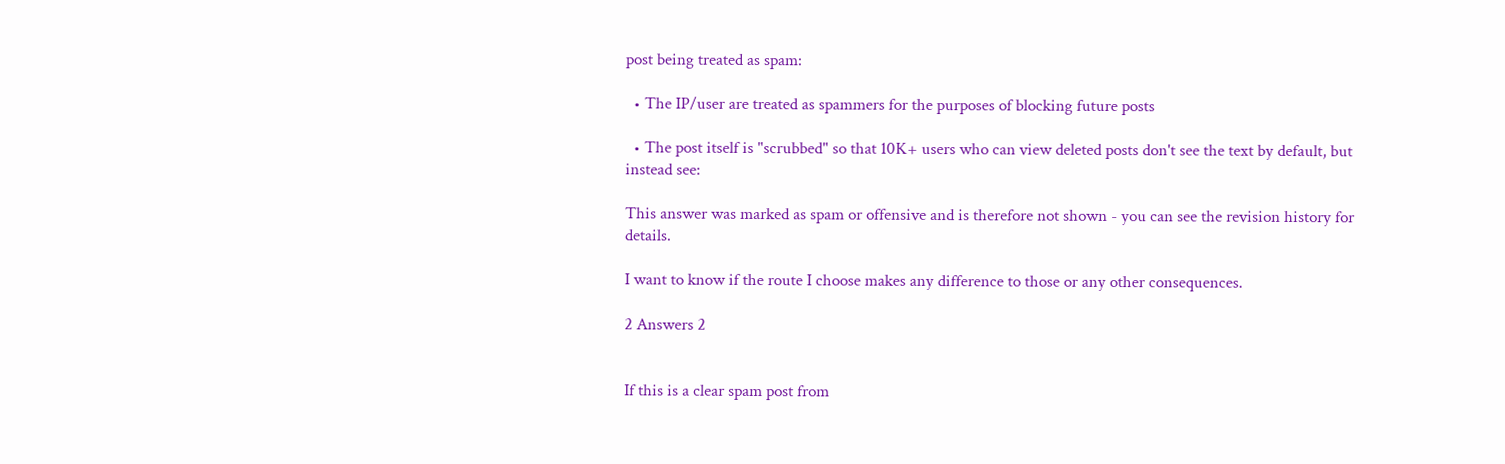post being treated as spam:

  • The IP/user are treated as spammers for the purposes of blocking future posts

  • The post itself is "scrubbed" so that 10K+ users who can view deleted posts don't see the text by default, but instead see:

This answer was marked as spam or offensive and is therefore not shown - you can see the revision history for details.

I want to know if the route I choose makes any difference to those or any other consequences.

2 Answers 2


If this is a clear spam post from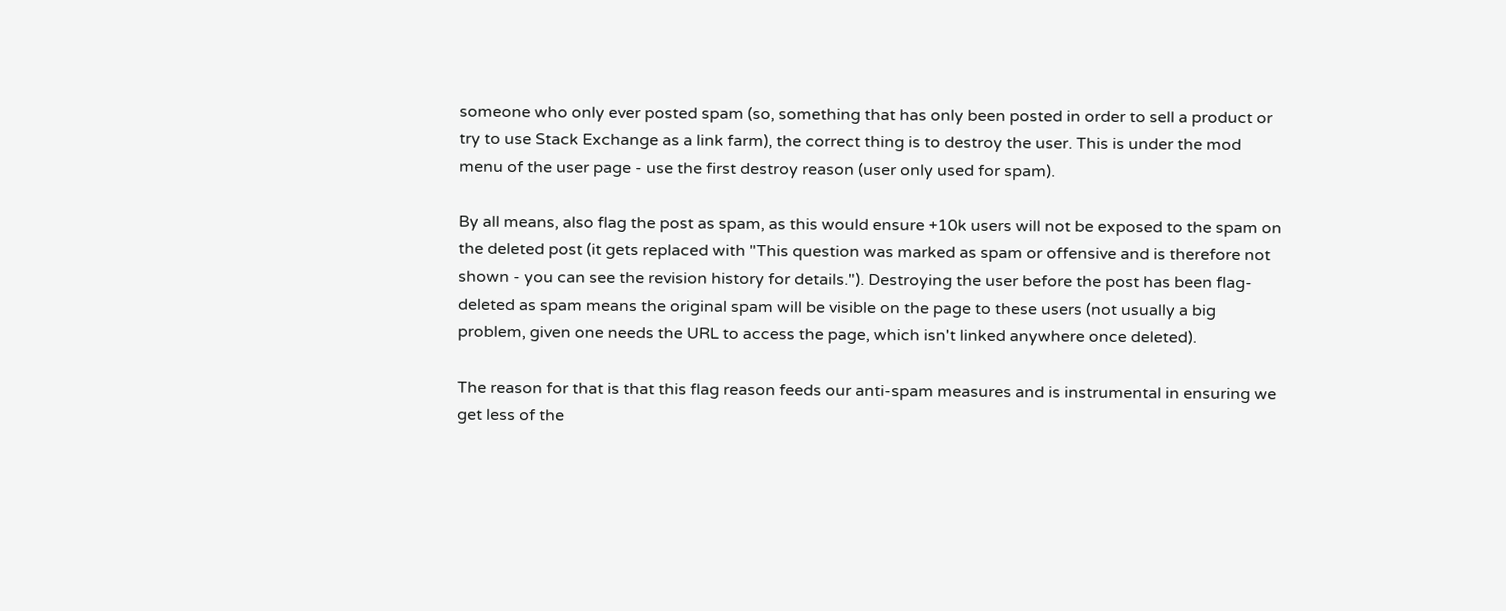someone who only ever posted spam (so, something that has only been posted in order to sell a product or try to use Stack Exchange as a link farm), the correct thing is to destroy the user. This is under the mod menu of the user page - use the first destroy reason (user only used for spam).

By all means, also flag the post as spam, as this would ensure +10k users will not be exposed to the spam on the deleted post (it gets replaced with "This question was marked as spam or offensive and is therefore not shown - you can see the revision history for details."). Destroying the user before the post has been flag-deleted as spam means the original spam will be visible on the page to these users (not usually a big problem, given one needs the URL to access the page, which isn't linked anywhere once deleted).

The reason for that is that this flag reason feeds our anti-spam measures and is instrumental in ensuring we get less of the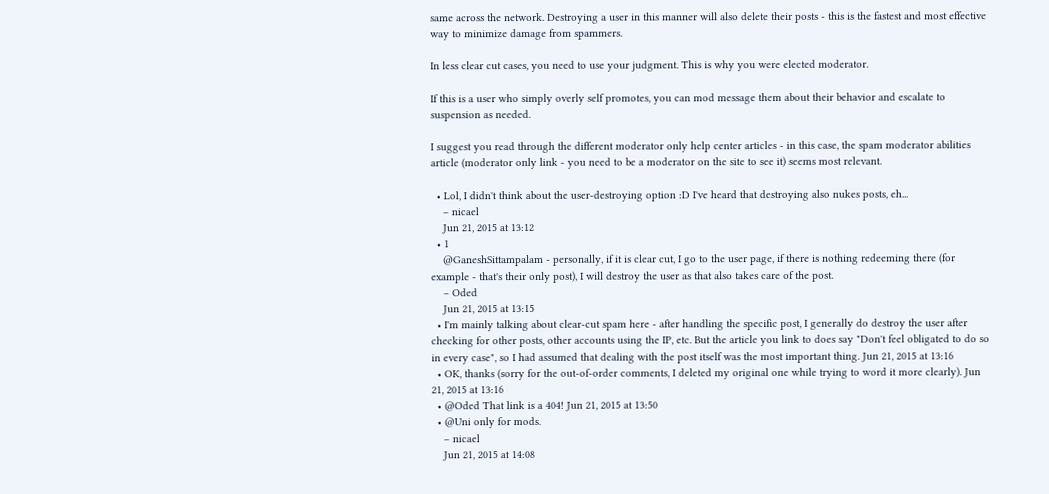same across the network. Destroying a user in this manner will also delete their posts - this is the fastest and most effective way to minimize damage from spammers.

In less clear cut cases, you need to use your judgment. This is why you were elected moderator.

If this is a user who simply overly self promotes, you can mod message them about their behavior and escalate to suspension as needed.

I suggest you read through the different moderator only help center articles - in this case, the spam moderator abilities article (moderator only link - you need to be a moderator on the site to see it) seems most relevant.

  • Lol, I didn't think about the user-destroying option :D I've heard that destroying also nukes posts, eh...
    – nicael
    Jun 21, 2015 at 13:12
  • 1
    @GaneshSittampalam - personally, if it is clear cut, I go to the user page, if there is nothing redeeming there (for example - that's their only post), I will destroy the user as that also takes care of the post.
    – Oded
    Jun 21, 2015 at 13:15
  • I'm mainly talking about clear-cut spam here - after handling the specific post, I generally do destroy the user after checking for other posts, other accounts using the IP, etc. But the article you link to does say "Don't feel obligated to do so in every case", so I had assumed that dealing with the post itself was the most important thing. Jun 21, 2015 at 13:16
  • OK, thanks (sorry for the out-of-order comments, I deleted my original one while trying to word it more clearly). Jun 21, 2015 at 13:16
  • @Oded That link is a 404! Jun 21, 2015 at 13:50
  • @Uni only for mods.
    – nicael
    Jun 21, 2015 at 14:08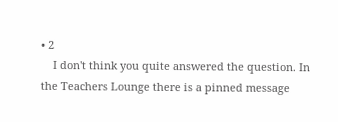• 2
    I don't think you quite answered the question. In the Teachers Lounge there is a pinned message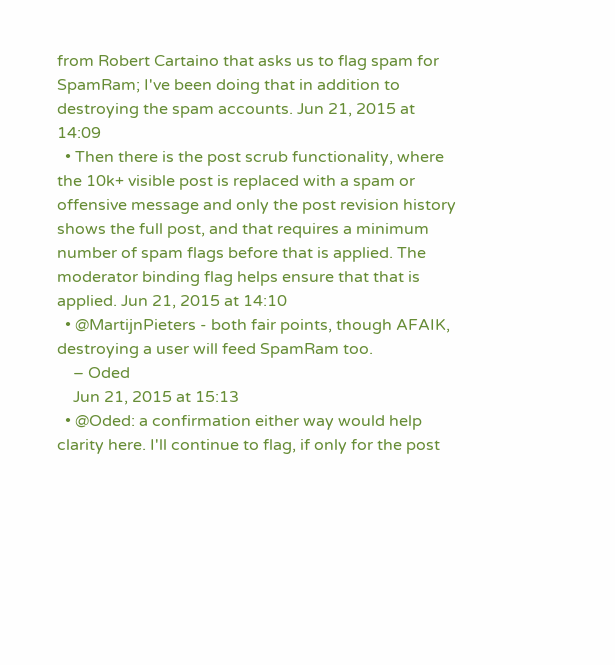from Robert Cartaino that asks us to flag spam for SpamRam; I've been doing that in addition to destroying the spam accounts. Jun 21, 2015 at 14:09
  • Then there is the post scrub functionality, where the 10k+ visible post is replaced with a spam or offensive message and only the post revision history shows the full post, and that requires a minimum number of spam flags before that is applied. The moderator binding flag helps ensure that that is applied. Jun 21, 2015 at 14:10
  • @MartijnPieters - both fair points, though AFAIK, destroying a user will feed SpamRam too.
    – Oded
    Jun 21, 2015 at 15:13
  • @Oded: a confirmation either way would help clarity here. I'll continue to flag, if only for the post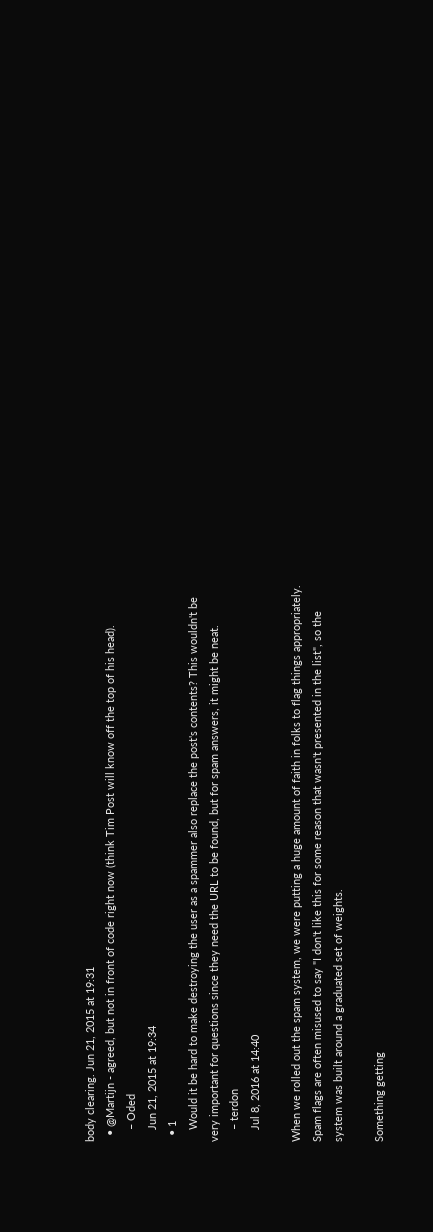body clearing. Jun 21, 2015 at 19:31
  • @Martijn - agreed, but not in front of code right now (think Tim Post will know off the top of his head).
    – Oded
    Jun 21, 2015 at 19:34
  • 1
    Would it be hard to make destroying the user as a spammer also replace the post's contents? This wouldn't be very important for questions since they need the URL to be found, but for spam answers, it might be neat.
    – terdon
    Jul 8, 2016 at 14:40

When we rolled out the spam system, we were putting a huge amount of faith in folks to flag things appropriately. Spam flags are often misused to say "I don't like this for some reason that wasn't presented in the list", so the system was built around a graduated set of weights.

Something getting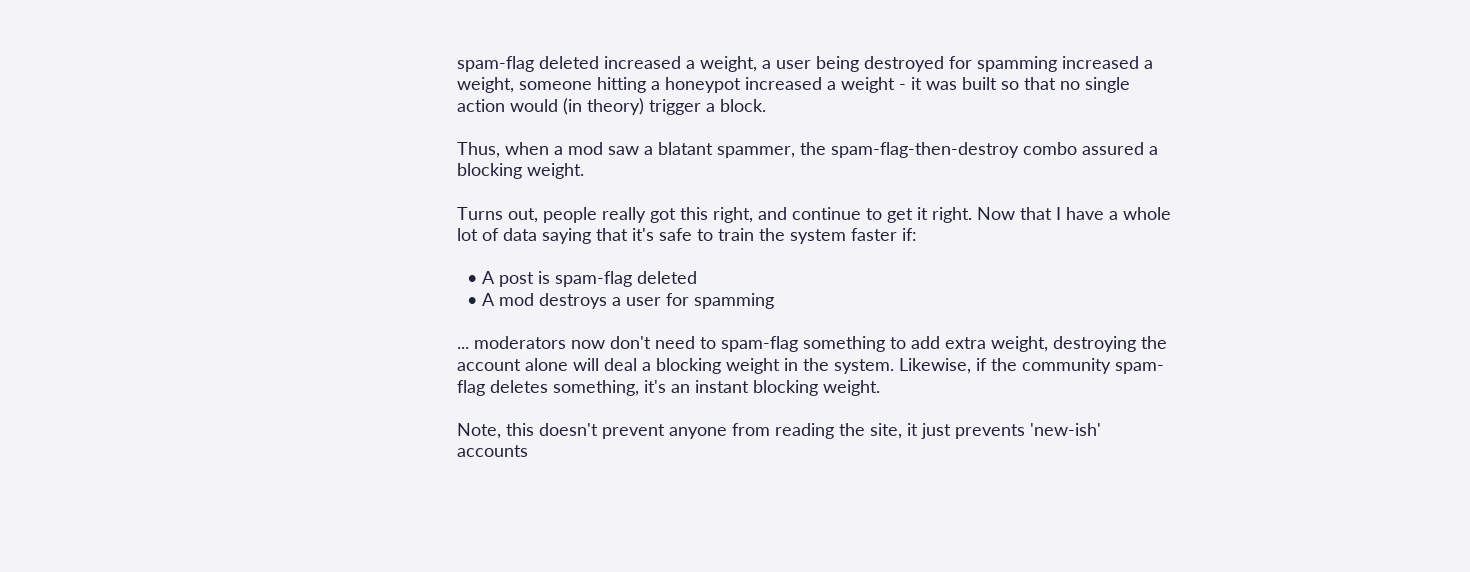spam-flag deleted increased a weight, a user being destroyed for spamming increased a weight, someone hitting a honeypot increased a weight - it was built so that no single action would (in theory) trigger a block.

Thus, when a mod saw a blatant spammer, the spam-flag-then-destroy combo assured a blocking weight.

Turns out, people really got this right, and continue to get it right. Now that I have a whole lot of data saying that it's safe to train the system faster if:

  • A post is spam-flag deleted
  • A mod destroys a user for spamming

... moderators now don't need to spam-flag something to add extra weight, destroying the account alone will deal a blocking weight in the system. Likewise, if the community spam-flag deletes something, it's an instant blocking weight.

Note, this doesn't prevent anyone from reading the site, it just prevents 'new-ish' accounts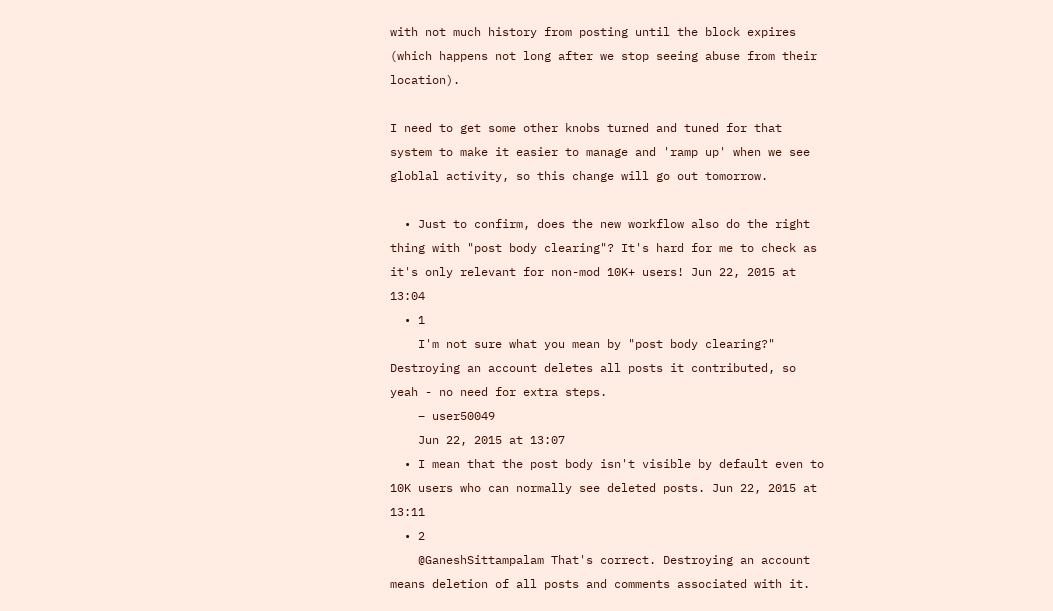with not much history from posting until the block expires (which happens not long after we stop seeing abuse from their location).

I need to get some other knobs turned and tuned for that system to make it easier to manage and 'ramp up' when we see globlal activity, so this change will go out tomorrow.

  • Just to confirm, does the new workflow also do the right thing with "post body clearing"? It's hard for me to check as it's only relevant for non-mod 10K+ users! Jun 22, 2015 at 13:04
  • 1
    I'm not sure what you mean by "post body clearing?" Destroying an account deletes all posts it contributed, so yeah - no need for extra steps.
    – user50049
    Jun 22, 2015 at 13:07
  • I mean that the post body isn't visible by default even to 10K users who can normally see deleted posts. Jun 22, 2015 at 13:11
  • 2
    @GaneshSittampalam That's correct. Destroying an account means deletion of all posts and comments associated with it.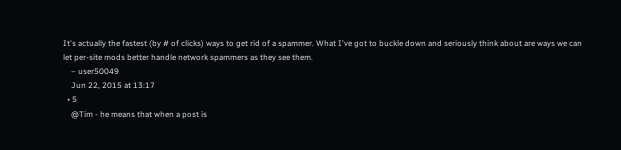It's actually the fastest (by # of clicks) ways to get rid of a spammer. What I've got to buckle down and seriously think about are ways we can let per-site mods better handle network spammers as they see them.
    – user50049
    Jun 22, 2015 at 13:17
  • 5
    @Tim - he means that when a post is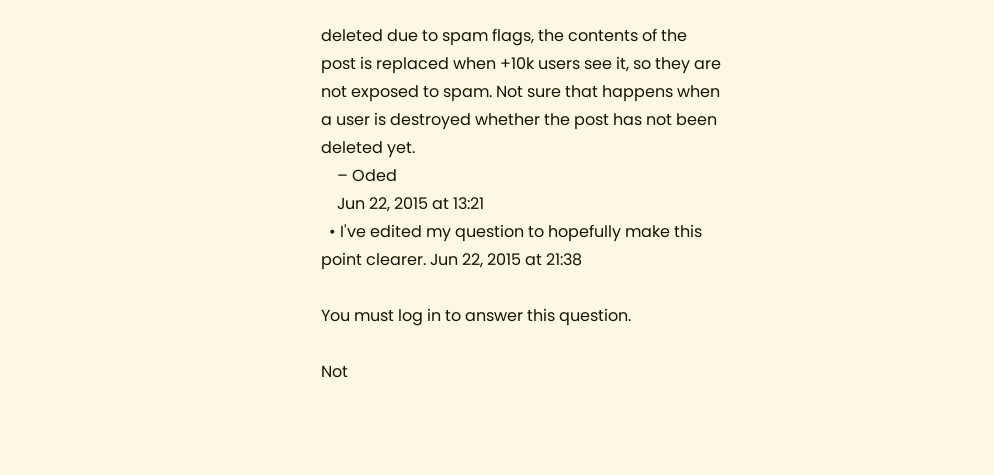deleted due to spam flags, the contents of the post is replaced when +10k users see it, so they are not exposed to spam. Not sure that happens when a user is destroyed whether the post has not been deleted yet.
    – Oded
    Jun 22, 2015 at 13:21
  • I've edited my question to hopefully make this point clearer. Jun 22, 2015 at 21:38

You must log in to answer this question.

Not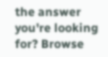the answer you're looking for? Browse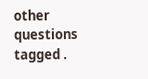other questions tagged .